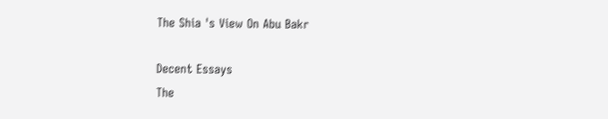The Shia 's View On Abu Bakr

Decent Essays
The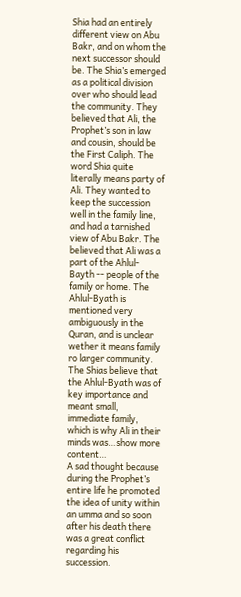Shia had an entirely different view on Abu Bakr, and on whom the next successor should be. The Shia’s emerged as a political division over who should lead the community. They believed that Ali, the Prophet’s son in law and cousin, should be the First Caliph. The word Shia quite literally means party of Ali. They wanted to keep the succession well in the family line, and had a tarnished view of Abu Bakr. The believed that Ali was a part of the Ahlul-Bayth -- people of the family or home. The Ahlul-Byath is mentioned very ambiguously in the Quran, and is unclear wether it means family ro larger community. The Shias believe that the Ahlul-Byath was of key importance and meant small, immediate family, which is why Ali in their minds was…show more content…
A sad thought because during the Prophet’s entire life he promoted the idea of unity within an umma and so soon after his death there was a great conflict regarding his succession.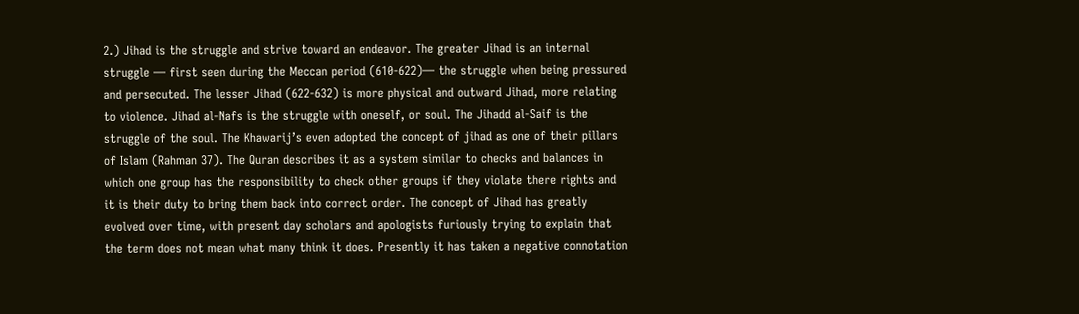2.) Jihad is the struggle and strive toward an endeavor. The greater Jihad is an internal struggle — first seen during the Meccan period (610-622)— the struggle when being pressured and persecuted. The lesser Jihad (622-632) is more physical and outward Jihad, more relating to violence. Jihad al-Nafs is the struggle with oneself, or soul. The Jihadd al-Saif is the struggle of the soul. The Khawarij’s even adopted the concept of jihad as one of their pillars of Islam (Rahman 37). The Quran describes it as a system similar to checks and balances in which one group has the responsibility to check other groups if they violate there rights and it is their duty to bring them back into correct order. The concept of Jihad has greatly evolved over time, with present day scholars and apologists furiously trying to explain that the term does not mean what many think it does. Presently it has taken a negative connotation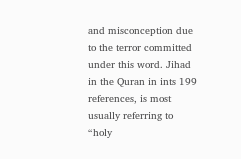and misconception due to the terror committed under this word. Jihad in the Quran in ints 199 references, is most usually referring to “holy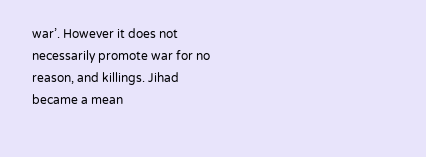war’. However it does not necessarily promote war for no reason, and killings. Jihad became a mean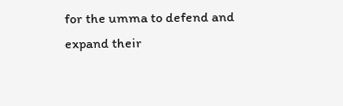for the umma to defend and expand their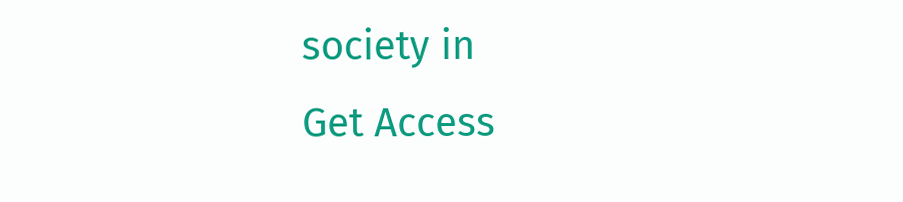society in
Get Access